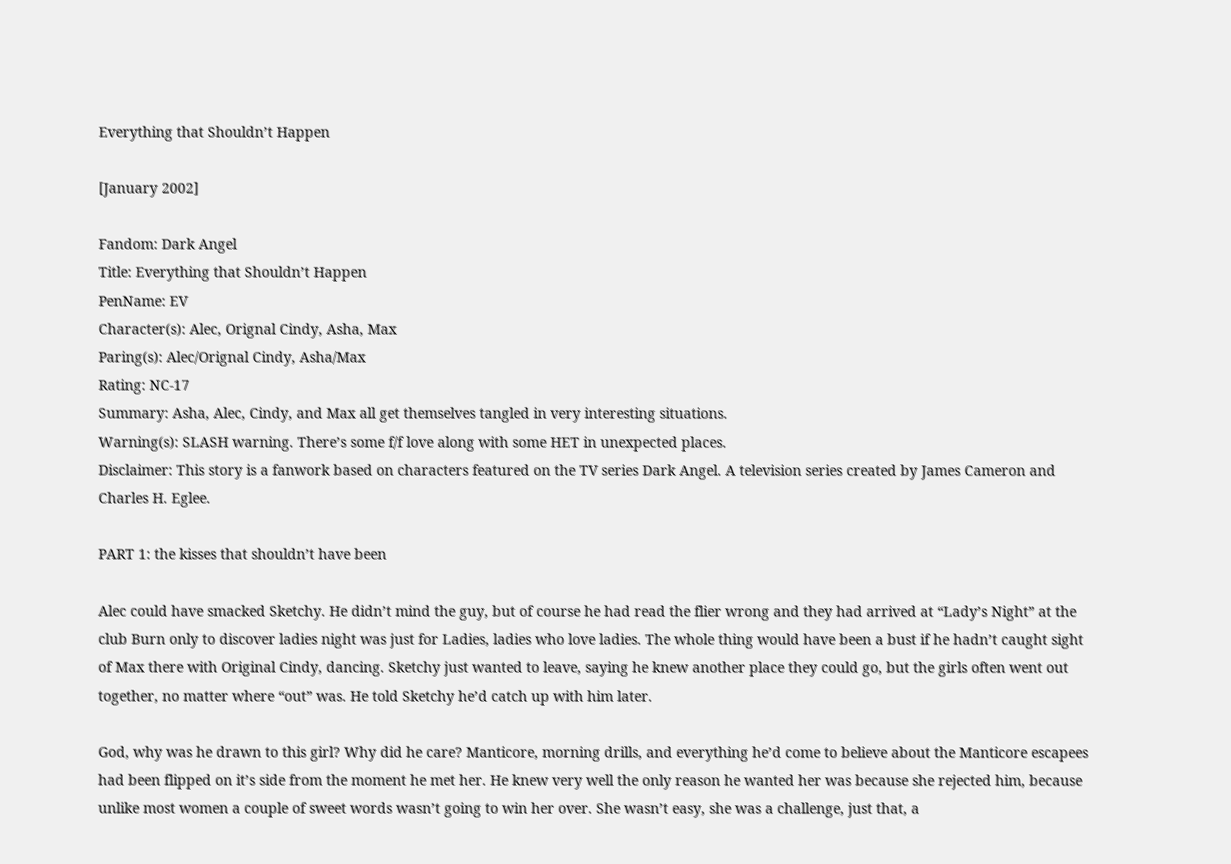Everything that Shouldn’t Happen

[January 2002]

Fandom: Dark Angel
Title: Everything that Shouldn’t Happen
PenName: EV
Character(s): Alec, Orignal Cindy, Asha, Max
Paring(s): Alec/Orignal Cindy, Asha/Max
Rating: NC-17
Summary: Asha, Alec, Cindy, and Max all get themselves tangled in very interesting situations.
Warning(s): SLASH warning. There’s some f/f love along with some HET in unexpected places.
Disclaimer: This story is a fanwork based on characters featured on the TV series Dark Angel. A television series created by James Cameron and Charles H. Eglee.

PART 1: the kisses that shouldn’t have been

Alec could have smacked Sketchy. He didn’t mind the guy, but of course he had read the flier wrong and they had arrived at “Lady’s Night” at the club Burn only to discover ladies night was just for Ladies, ladies who love ladies. The whole thing would have been a bust if he hadn’t caught sight of Max there with Original Cindy, dancing. Sketchy just wanted to leave, saying he knew another place they could go, but the girls often went out together, no matter where “out” was. He told Sketchy he’d catch up with him later.

God, why was he drawn to this girl? Why did he care? Manticore, morning drills, and everything he’d come to believe about the Manticore escapees had been flipped on it’s side from the moment he met her. He knew very well the only reason he wanted her was because she rejected him, because unlike most women a couple of sweet words wasn’t going to win her over. She wasn’t easy, she was a challenge, just that, a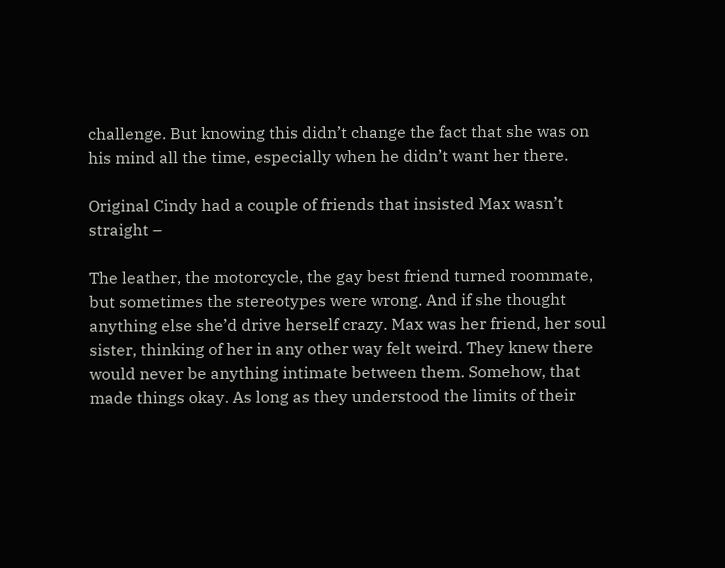challenge. But knowing this didn’t change the fact that she was on his mind all the time, especially when he didn’t want her there.

Original Cindy had a couple of friends that insisted Max wasn’t straight –

The leather, the motorcycle, the gay best friend turned roommate, but sometimes the stereotypes were wrong. And if she thought anything else she’d drive herself crazy. Max was her friend, her soul sister, thinking of her in any other way felt weird. They knew there would never be anything intimate between them. Somehow, that made things okay. As long as they understood the limits of their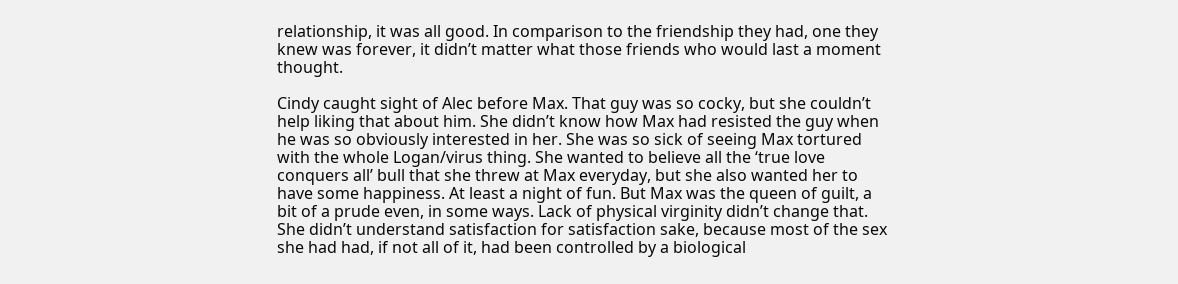relationship, it was all good. In comparison to the friendship they had, one they knew was forever, it didn’t matter what those friends who would last a moment thought.

Cindy caught sight of Alec before Max. That guy was so cocky, but she couldn’t help liking that about him. She didn’t know how Max had resisted the guy when he was so obviously interested in her. She was so sick of seeing Max tortured with the whole Logan/virus thing. She wanted to believe all the ‘true love conquers all’ bull that she threw at Max everyday, but she also wanted her to have some happiness. At least a night of fun. But Max was the queen of guilt, a bit of a prude even, in some ways. Lack of physical virginity didn’t change that. She didn’t understand satisfaction for satisfaction sake, because most of the sex she had had, if not all of it, had been controlled by a biological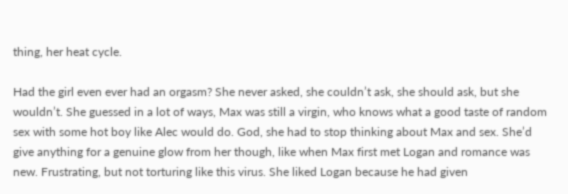thing, her heat cycle.

Had the girl even ever had an orgasm? She never asked, she couldn’t ask, she should ask, but she wouldn’t. She guessed in a lot of ways, Max was still a virgin, who knows what a good taste of random sex with some hot boy like Alec would do. God, she had to stop thinking about Max and sex. She’d give anything for a genuine glow from her though, like when Max first met Logan and romance was new. Frustrating, but not torturing like this virus. She liked Logan because he had given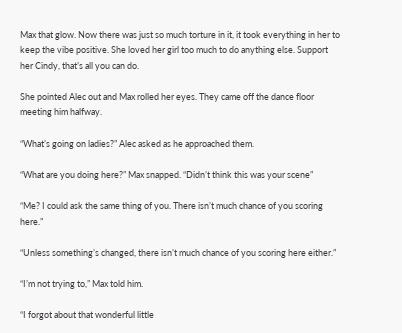Max that glow. Now there was just so much torture in it, it took everything in her to keep the vibe positive. She loved her girl too much to do anything else. Support her Cindy, that’s all you can do.

She pointed Alec out and Max rolled her eyes. They came off the dance floor meeting him halfway.

“What’s going on ladies?” Alec asked as he approached them.

“What are you doing here?” Max snapped. “Didn’t think this was your scene”

“Me? I could ask the same thing of you. There isn’t much chance of you scoring here.”

“Unless something’s changed, there isn’t much chance of you scoring here either.”

“I’m not trying to,” Max told him.

“I forgot about that wonderful little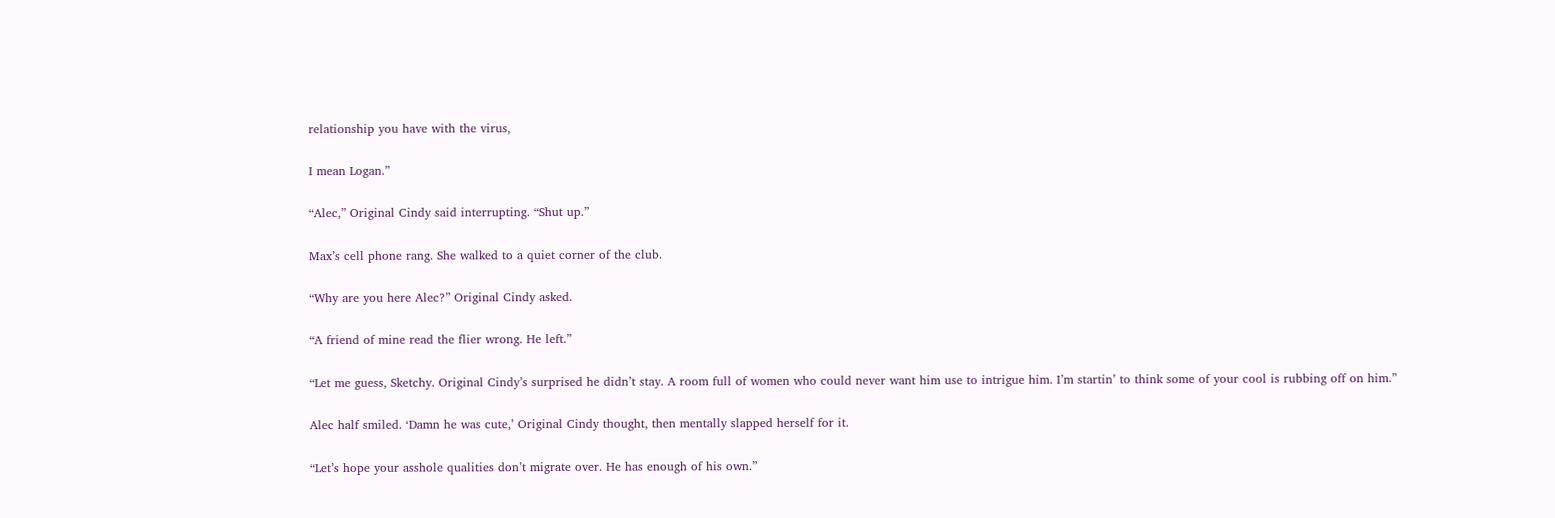relationship you have with the virus,

I mean Logan.”

“Alec,” Original Cindy said interrupting. “Shut up.”

Max’s cell phone rang. She walked to a quiet corner of the club.

“Why are you here Alec?” Original Cindy asked.

“A friend of mine read the flier wrong. He left.”

“Let me guess, Sketchy. Original Cindy’s surprised he didn’t stay. A room full of women who could never want him use to intrigue him. I’m startin’ to think some of your cool is rubbing off on him.”

Alec half smiled. ‘Damn he was cute,’ Original Cindy thought, then mentally slapped herself for it.

“Let’s hope your asshole qualities don’t migrate over. He has enough of his own.”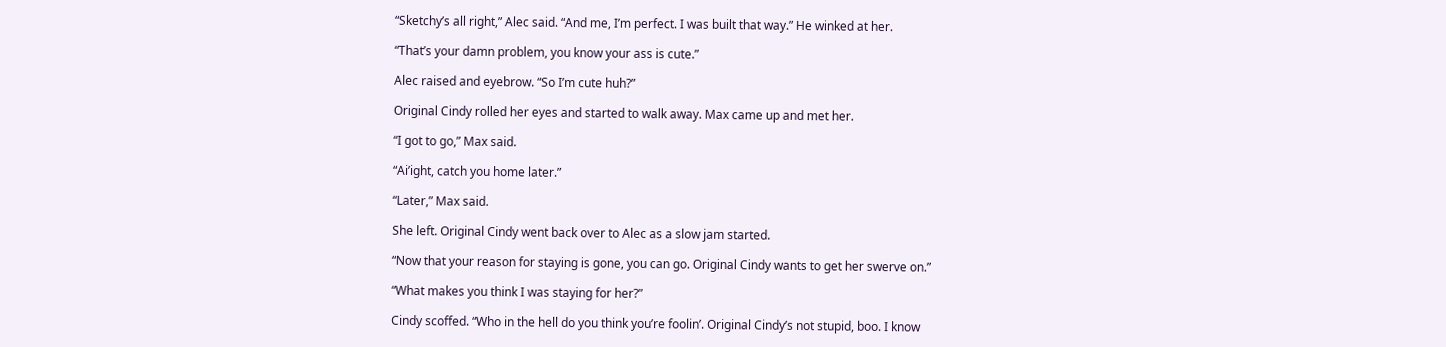“Sketchy’s all right,” Alec said. “And me, I’m perfect. I was built that way.” He winked at her.

“That’s your damn problem, you know your ass is cute.”

Alec raised and eyebrow. “So I’m cute huh?”

Original Cindy rolled her eyes and started to walk away. Max came up and met her.

“I got to go,” Max said.

“Ai’ight, catch you home later.”

“Later,” Max said.

She left. Original Cindy went back over to Alec as a slow jam started.

“Now that your reason for staying is gone, you can go. Original Cindy wants to get her swerve on.”

“What makes you think I was staying for her?”

Cindy scoffed. “Who in the hell do you think you’re foolin’. Original Cindy’s not stupid, boo. I know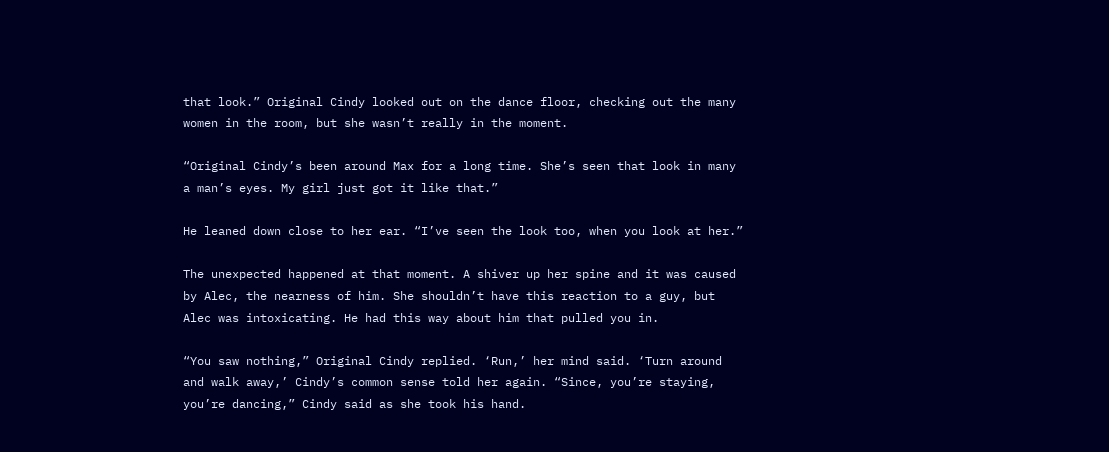that look.” Original Cindy looked out on the dance floor, checking out the many women in the room, but she wasn’t really in the moment.

“Original Cindy’s been around Max for a long time. She’s seen that look in many a man’s eyes. My girl just got it like that.”

He leaned down close to her ear. “I’ve seen the look too, when you look at her.”

The unexpected happened at that moment. A shiver up her spine and it was caused by Alec, the nearness of him. She shouldn’t have this reaction to a guy, but Alec was intoxicating. He had this way about him that pulled you in.

“You saw nothing,” Original Cindy replied. ‘Run,’ her mind said. ‘Turn around and walk away,’ Cindy’s common sense told her again. “Since, you’re staying, you’re dancing,” Cindy said as she took his hand.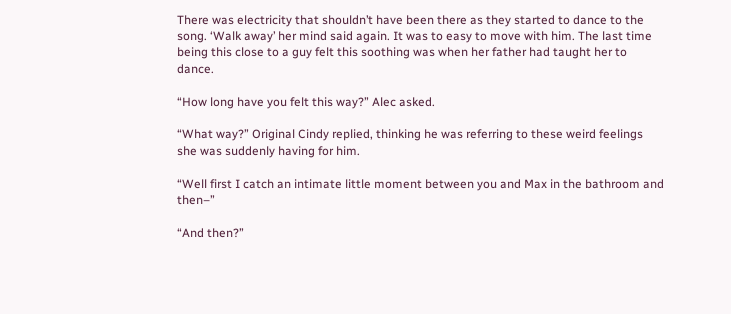There was electricity that shouldn’t have been there as they started to dance to the song. ‘Walk away’ her mind said again. It was to easy to move with him. The last time being this close to a guy felt this soothing was when her father had taught her to dance.

“How long have you felt this way?” Alec asked.

“What way?” Original Cindy replied, thinking he was referring to these weird feelings she was suddenly having for him.

“Well first I catch an intimate little moment between you and Max in the bathroom and then–”

“And then?”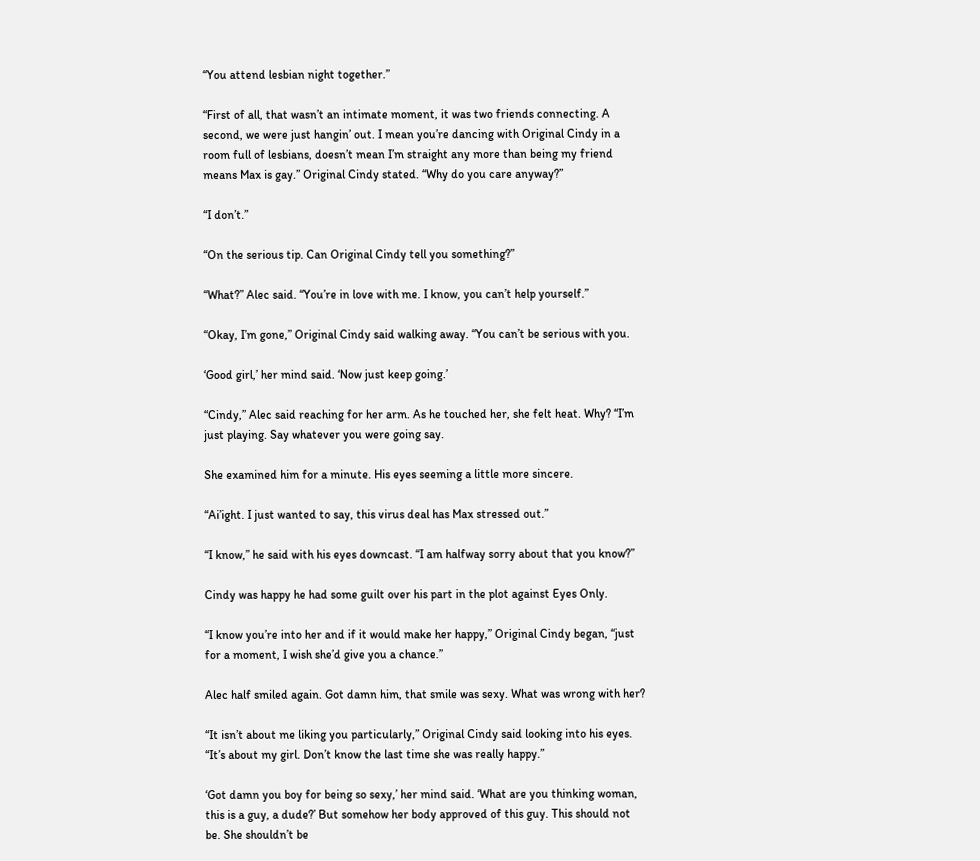“You attend lesbian night together.”

“First of all, that wasn’t an intimate moment, it was two friends connecting. A second, we were just hangin’ out. I mean you’re dancing with Original Cindy in a room full of lesbians, doesn’t mean I’m straight any more than being my friend means Max is gay.” Original Cindy stated. “Why do you care anyway?”

“I don’t.”

“On the serious tip. Can Original Cindy tell you something?”

“What?” Alec said. “You’re in love with me. I know, you can’t help yourself.”

“Okay, I’m gone,” Original Cindy said walking away. “You can’t be serious with you.

‘Good girl,’ her mind said. ‘Now just keep going.’

“Cindy,” Alec said reaching for her arm. As he touched her, she felt heat. Why? “I’m just playing. Say whatever you were going say.

She examined him for a minute. His eyes seeming a little more sincere.

“Ai’ight. I just wanted to say, this virus deal has Max stressed out.”

“I know,” he said with his eyes downcast. “I am halfway sorry about that you know?”

Cindy was happy he had some guilt over his part in the plot against Eyes Only.

“I know you’re into her and if it would make her happy,” Original Cindy began, “just for a moment, I wish she’d give you a chance.”

Alec half smiled again. Got damn him, that smile was sexy. What was wrong with her?

“It isn’t about me liking you particularly,” Original Cindy said looking into his eyes. “It’s about my girl. Don’t know the last time she was really happy.”

‘Got damn you boy for being so sexy,’ her mind said. ‘What are you thinking woman, this is a guy, a dude?’ But somehow her body approved of this guy. This should not be. She shouldn’t be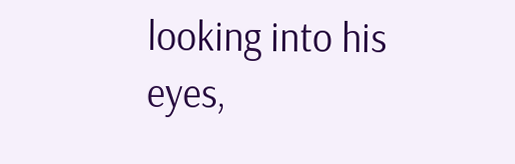looking into his eyes,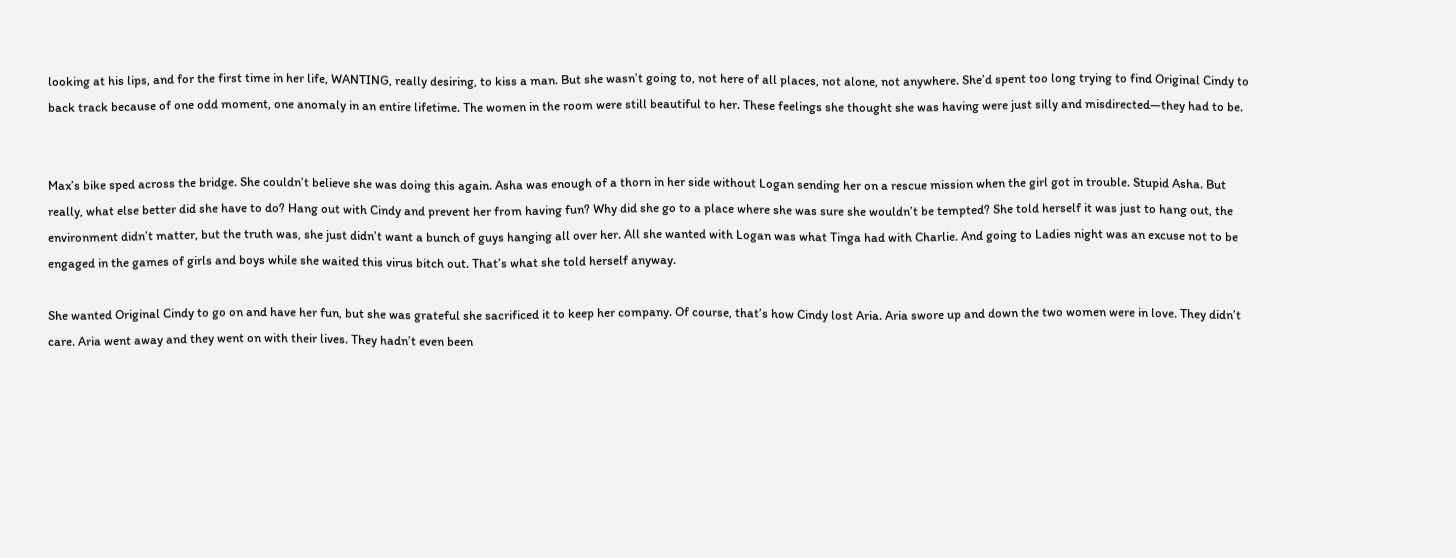looking at his lips, and for the first time in her life, WANTING, really desiring, to kiss a man. But she wasn’t going to, not here of all places, not alone, not anywhere. She’d spent too long trying to find Original Cindy to back track because of one odd moment, one anomaly in an entire lifetime. The women in the room were still beautiful to her. These feelings she thought she was having were just silly and misdirected—they had to be.


Max’s bike sped across the bridge. She couldn’t believe she was doing this again. Asha was enough of a thorn in her side without Logan sending her on a rescue mission when the girl got in trouble. Stupid Asha. But really, what else better did she have to do? Hang out with Cindy and prevent her from having fun? Why did she go to a place where she was sure she wouldn’t be tempted? She told herself it was just to hang out, the environment didn’t matter, but the truth was, she just didn’t want a bunch of guys hanging all over her. All she wanted with Logan was what Tinga had with Charlie. And going to Ladies night was an excuse not to be engaged in the games of girls and boys while she waited this virus bitch out. That’s what she told herself anyway.

She wanted Original Cindy to go on and have her fun, but she was grateful she sacrificed it to keep her company. Of course, that’s how Cindy lost Aria. Aria swore up and down the two women were in love. They didn’t care. Aria went away and they went on with their lives. They hadn’t even been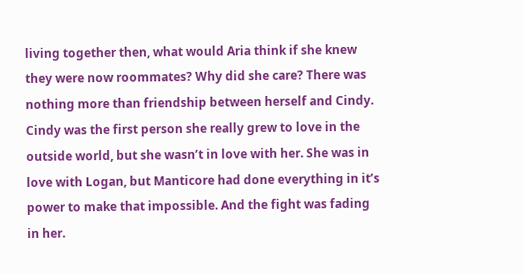living together then, what would Aria think if she knew they were now roommates? Why did she care? There was nothing more than friendship between herself and Cindy. Cindy was the first person she really grew to love in the outside world, but she wasn’t in love with her. She was in love with Logan, but Manticore had done everything in it’s power to make that impossible. And the fight was fading in her.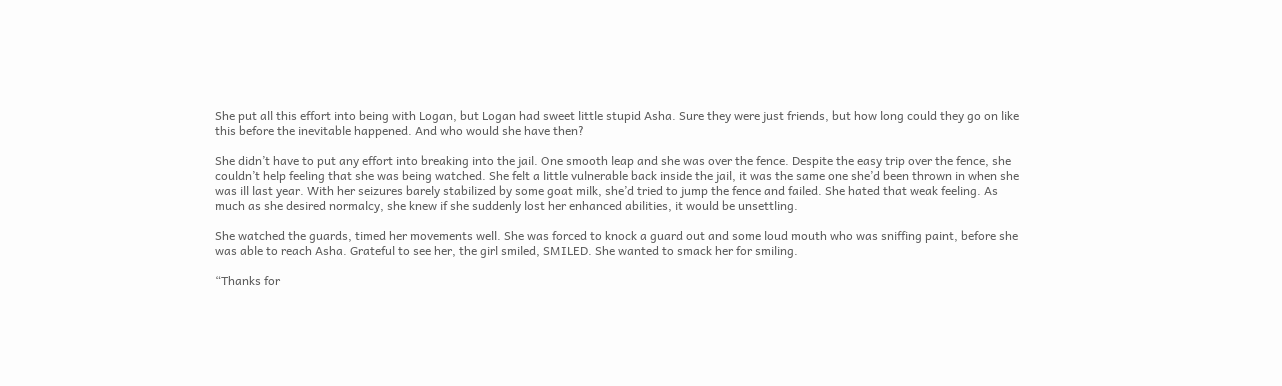She put all this effort into being with Logan, but Logan had sweet little stupid Asha. Sure they were just friends, but how long could they go on like this before the inevitable happened. And who would she have then?

She didn’t have to put any effort into breaking into the jail. One smooth leap and she was over the fence. Despite the easy trip over the fence, she couldn’t help feeling that she was being watched. She felt a little vulnerable back inside the jail, it was the same one she’d been thrown in when she was ill last year. With her seizures barely stabilized by some goat milk, she’d tried to jump the fence and failed. She hated that weak feeling. As much as she desired normalcy, she knew if she suddenly lost her enhanced abilities, it would be unsettling.

She watched the guards, timed her movements well. She was forced to knock a guard out and some loud mouth who was sniffing paint, before she was able to reach Asha. Grateful to see her, the girl smiled, SMILED. She wanted to smack her for smiling.

“Thanks for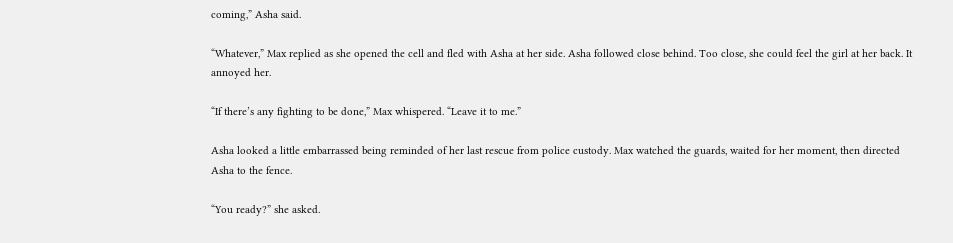coming,” Asha said.

“Whatever,” Max replied as she opened the cell and fled with Asha at her side. Asha followed close behind. Too close, she could feel the girl at her back. It annoyed her.

“If there’s any fighting to be done,” Max whispered. “Leave it to me.”

Asha looked a little embarrassed being reminded of her last rescue from police custody. Max watched the guards, waited for her moment, then directed Asha to the fence.

“You ready?” she asked.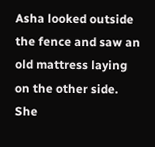Asha looked outside the fence and saw an old mattress laying on the other side. She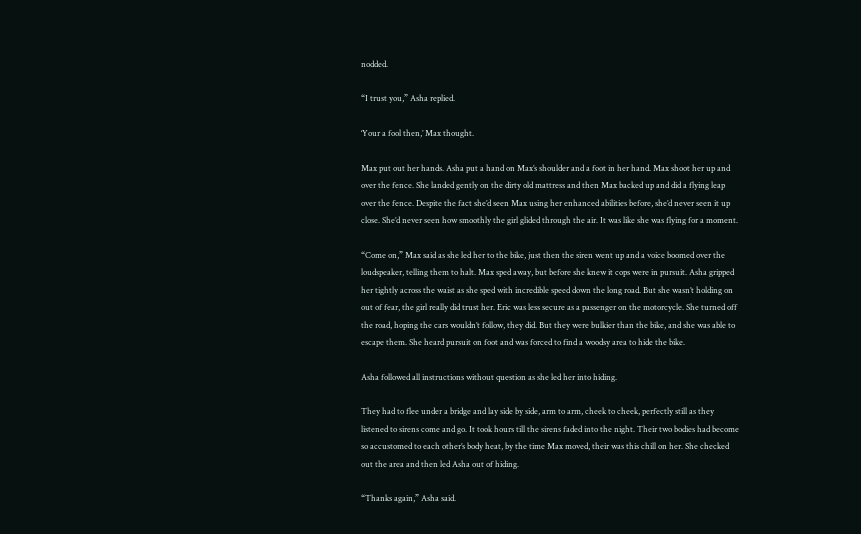nodded.

“I trust you,” Asha replied.

‘Your a fool then,’ Max thought.

Max put out her hands. Asha put a hand on Max’s shoulder and a foot in her hand. Max shoot her up and over the fence. She landed gently on the dirty old mattress and then Max backed up and did a flying leap over the fence. Despite the fact she’d seen Max using her enhanced abilities before, she’d never seen it up close. She’d never seen how smoothly the girl glided through the air. It was like she was flying for a moment.

“Come on,” Max said as she led her to the bike, just then the siren went up and a voice boomed over the loudspeaker, telling them to halt. Max sped away, but before she knew it cops were in pursuit. Asha gripped her tightly across the waist as she sped with incredible speed down the long road. But she wasn’t holding on out of fear, the girl really did trust her. Eric was less secure as a passenger on the motorcycle. She turned off the road, hoping the cars wouldn’t follow, they did. But they were bulkier than the bike, and she was able to escape them. She heard pursuit on foot and was forced to find a woodsy area to hide the bike.

Asha followed all instructions without question as she led her into hiding.

They had to flee under a bridge and lay side by side, arm to arm, cheek to cheek, perfectly still as they listened to sirens come and go. It took hours till the sirens faded into the night. Their two bodies had become so accustomed to each other’s body heat, by the time Max moved, their was this chill on her. She checked out the area and then led Asha out of hiding.

“Thanks again,” Asha said.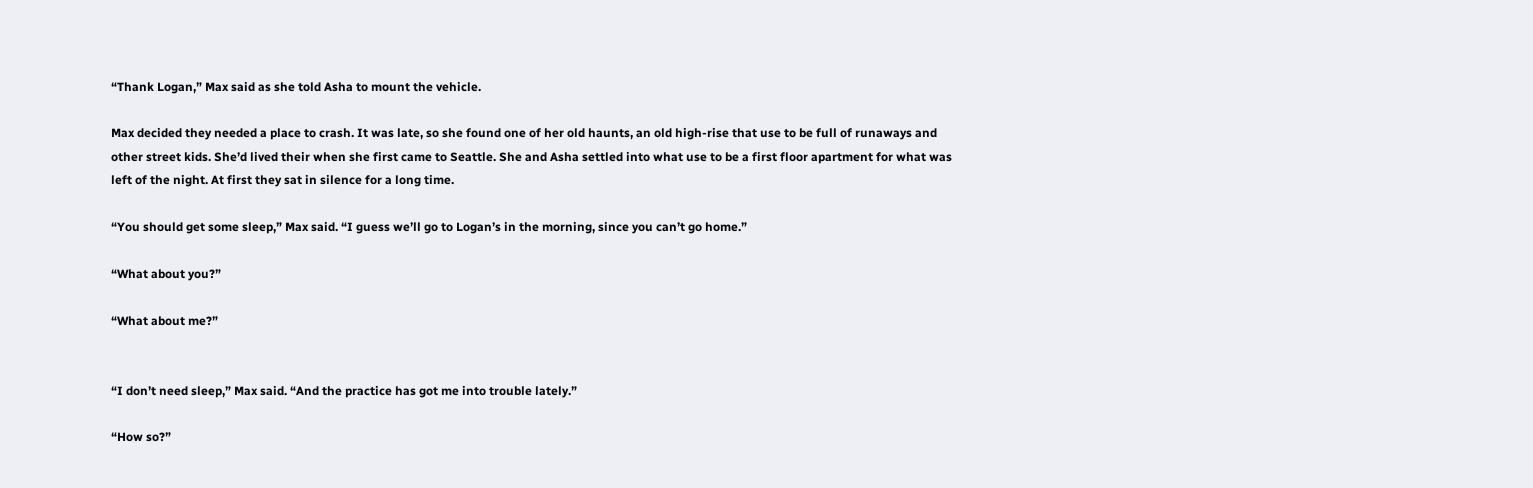“Thank Logan,” Max said as she told Asha to mount the vehicle.

Max decided they needed a place to crash. It was late, so she found one of her old haunts, an old high-rise that use to be full of runaways and other street kids. She’d lived their when she first came to Seattle. She and Asha settled into what use to be a first floor apartment for what was left of the night. At first they sat in silence for a long time.

“You should get some sleep,” Max said. “I guess we’ll go to Logan’s in the morning, since you can’t go home.”

“What about you?”

“What about me?”


“I don’t need sleep,” Max said. “And the practice has got me into trouble lately.”

“How so?”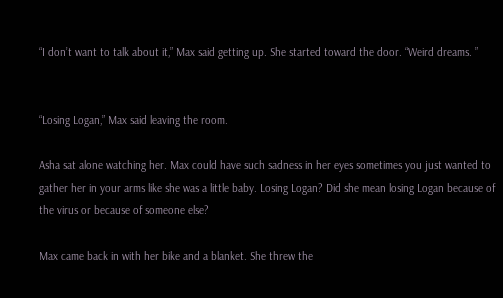“I don’t want to talk about it,” Max said getting up. She started toward the door. “Weird dreams. ”


“Losing Logan,” Max said leaving the room.

Asha sat alone watching her. Max could have such sadness in her eyes sometimes you just wanted to gather her in your arms like she was a little baby. Losing Logan? Did she mean losing Logan because of the virus or because of someone else?

Max came back in with her bike and a blanket. She threw the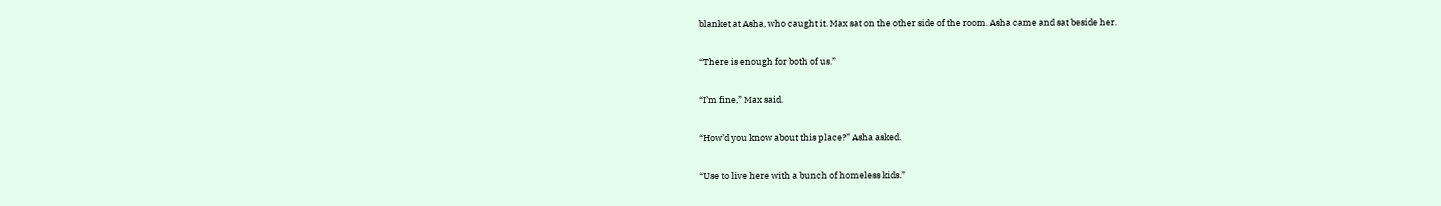blanket at Asha, who caught it. Max sat on the other side of the room. Asha came and sat beside her.

“There is enough for both of us.”

“I’m fine,” Max said.

“How’d you know about this place?” Asha asked.

“Use to live here with a bunch of homeless kids.”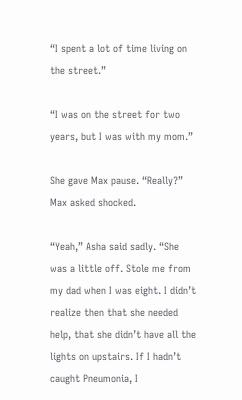“I spent a lot of time living on the street.”

“I was on the street for two years, but I was with my mom.”

She gave Max pause. “Really?” Max asked shocked.

“Yeah,” Asha said sadly. “She was a little off. Stole me from my dad when I was eight. I didn’t realize then that she needed help, that she didn’t have all the lights on upstairs. If I hadn’t caught Pneumonia, I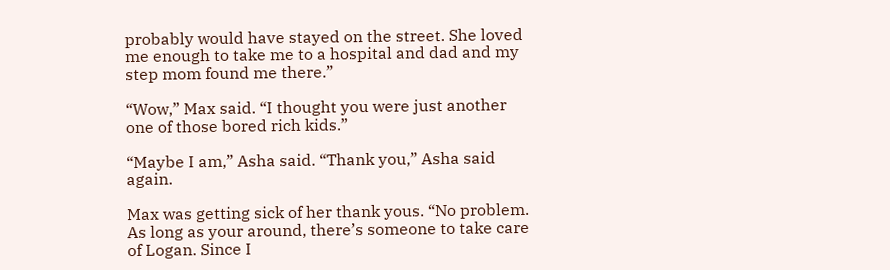probably would have stayed on the street. She loved me enough to take me to a hospital and dad and my step mom found me there.”

“Wow,” Max said. “I thought you were just another one of those bored rich kids.”

“Maybe I am,” Asha said. “Thank you,” Asha said again.

Max was getting sick of her thank yous. “No problem. As long as your around, there’s someone to take care of Logan. Since I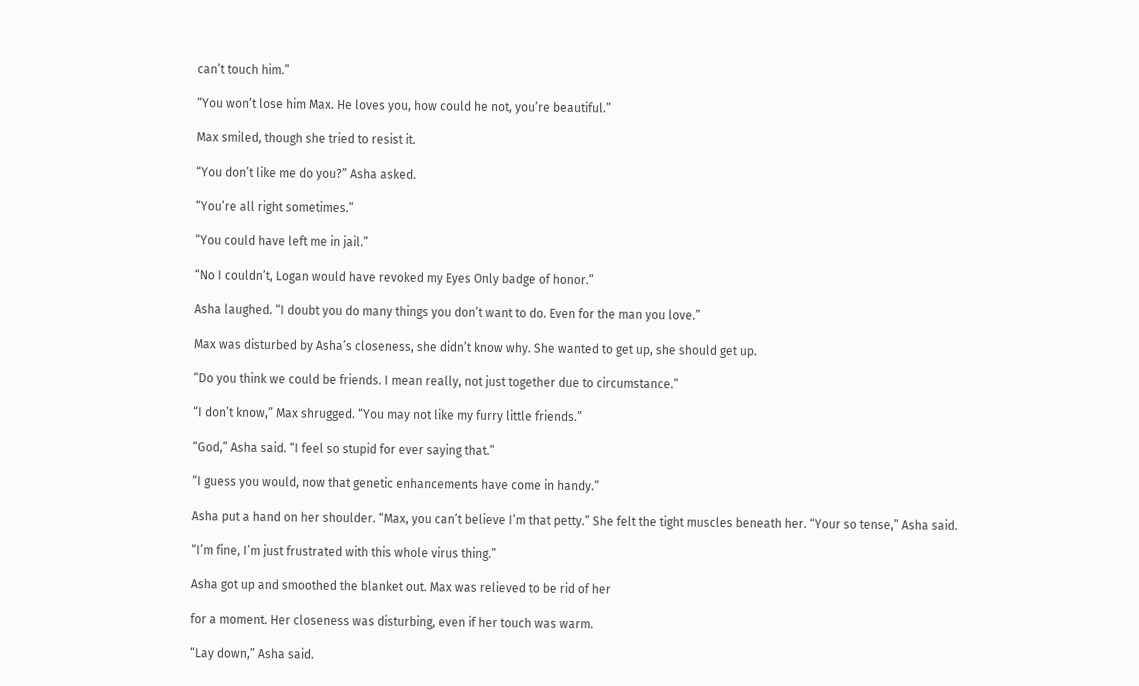can’t touch him.”

“You won’t lose him Max. He loves you, how could he not, you’re beautiful.”

Max smiled, though she tried to resist it.

“You don’t like me do you?” Asha asked.

“You’re all right sometimes.”

“You could have left me in jail.”

“No I couldn’t, Logan would have revoked my Eyes Only badge of honor.”

Asha laughed. “I doubt you do many things you don’t want to do. Even for the man you love.”

Max was disturbed by Asha’s closeness, she didn’t know why. She wanted to get up, she should get up.

“Do you think we could be friends. I mean really, not just together due to circumstance.”

“I don’t know,” Max shrugged. “You may not like my furry little friends.”

“God,” Asha said. “I feel so stupid for ever saying that.”

“I guess you would, now that genetic enhancements have come in handy.”

Asha put a hand on her shoulder. “Max, you can’t believe I’m that petty.” She felt the tight muscles beneath her. “Your so tense,” Asha said.

“I’m fine, I’m just frustrated with this whole virus thing.”

Asha got up and smoothed the blanket out. Max was relieved to be rid of her

for a moment. Her closeness was disturbing, even if her touch was warm.

“Lay down,” Asha said.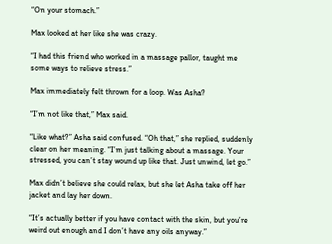“On your stomach.”

Max looked at her like she was crazy.

“I had this friend who worked in a massage pallor, taught me some ways to relieve stress.”

Max immediately felt thrown for a loop. Was Asha?

“I’m not like that,” Max said.

“Like what?” Asha said confused. “Oh that,” she replied, suddenly clear on her meaning. “I’m just talking about a massage. Your stressed, you can’t stay wound up like that. Just unwind, let go.”

Max didn’t believe she could relax, but she let Asha take off her jacket and lay her down.

“It’s actually better if you have contact with the skin, but you’re weird out enough and I don’t have any oils anyway.”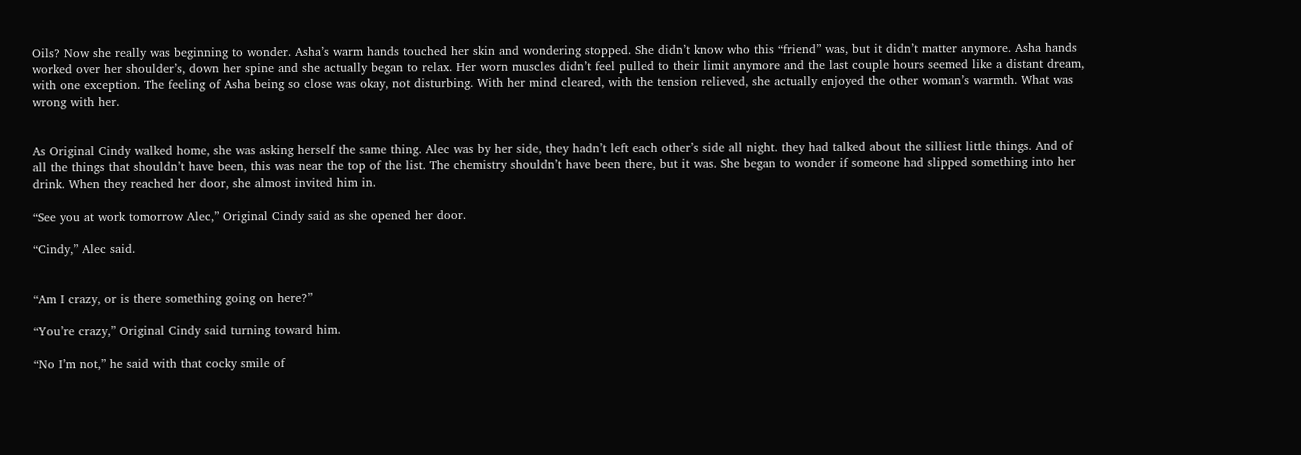Oils? Now she really was beginning to wonder. Asha’s warm hands touched her skin and wondering stopped. She didn’t know who this “friend” was, but it didn’t matter anymore. Asha hands worked over her shoulder’s, down her spine and she actually began to relax. Her worn muscles didn’t feel pulled to their limit anymore and the last couple hours seemed like a distant dream, with one exception. The feeling of Asha being so close was okay, not disturbing. With her mind cleared, with the tension relieved, she actually enjoyed the other woman’s warmth. What was wrong with her.


As Original Cindy walked home, she was asking herself the same thing. Alec was by her side, they hadn’t left each other’s side all night. they had talked about the silliest little things. And of all the things that shouldn’t have been, this was near the top of the list. The chemistry shouldn’t have been there, but it was. She began to wonder if someone had slipped something into her drink. When they reached her door, she almost invited him in.

“See you at work tomorrow Alec,” Original Cindy said as she opened her door.

“Cindy,” Alec said.


“Am I crazy, or is there something going on here?”

“You’re crazy,” Original Cindy said turning toward him.

“No I’m not,” he said with that cocky smile of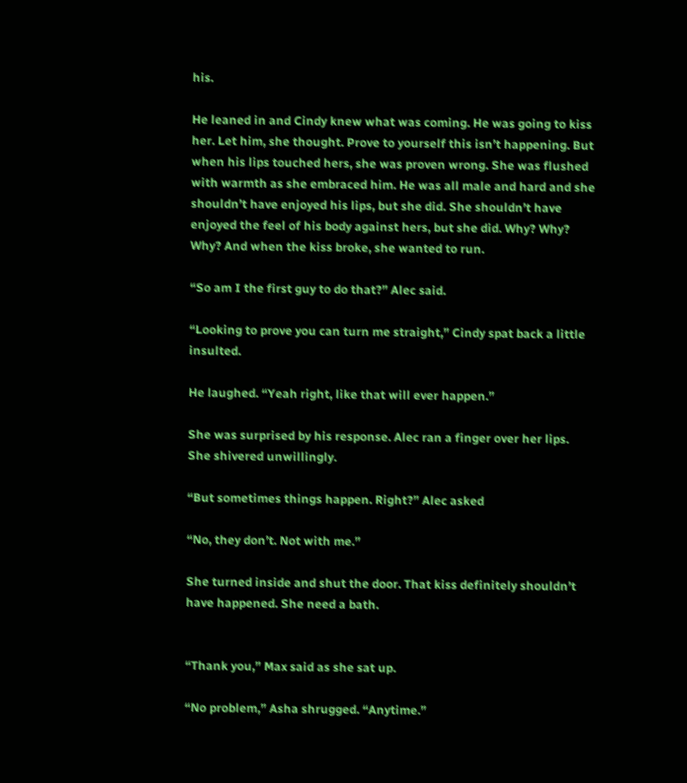his.

He leaned in and Cindy knew what was coming. He was going to kiss her. Let him, she thought. Prove to yourself this isn’t happening. But when his lips touched hers, she was proven wrong. She was flushed with warmth as she embraced him. He was all male and hard and she shouldn’t have enjoyed his lips, but she did. She shouldn’t have enjoyed the feel of his body against hers, but she did. Why? Why? Why? And when the kiss broke, she wanted to run.

“So am I the first guy to do that?” Alec said.

“Looking to prove you can turn me straight,” Cindy spat back a little insulted.

He laughed. “Yeah right, like that will ever happen.”

She was surprised by his response. Alec ran a finger over her lips. She shivered unwillingly.

“But sometimes things happen. Right?” Alec asked

“No, they don’t. Not with me.”

She turned inside and shut the door. That kiss definitely shouldn’t have happened. She need a bath.


“Thank you,” Max said as she sat up.

“No problem,” Asha shrugged. “Anytime.”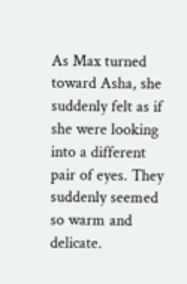As Max turned toward Asha, she suddenly felt as if she were looking into a different pair of eyes. They suddenly seemed so warm and delicate.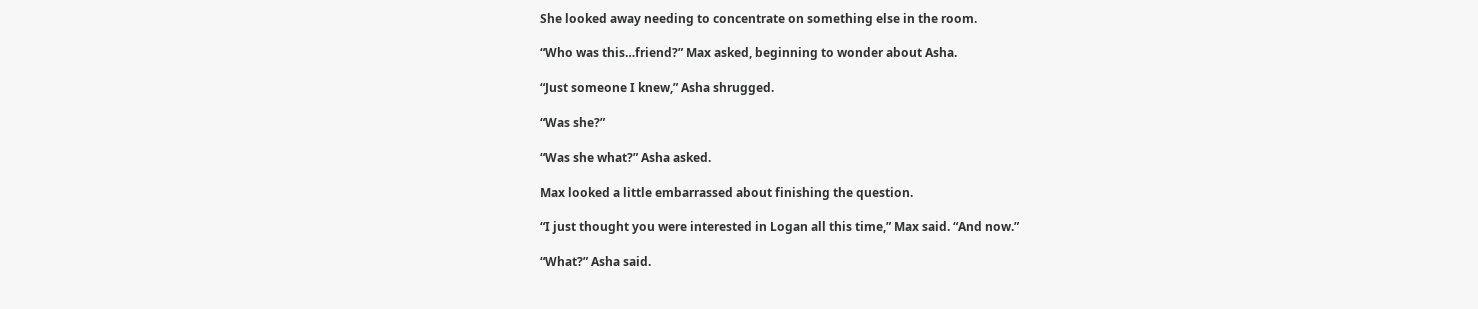She looked away needing to concentrate on something else in the room.

“Who was this…friend?” Max asked, beginning to wonder about Asha.

“Just someone I knew,” Asha shrugged.

“Was she?”

“Was she what?” Asha asked.

Max looked a little embarrassed about finishing the question.

“I just thought you were interested in Logan all this time,” Max said. “And now.”

“What?” Asha said.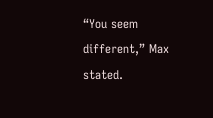“You seem different,” Max stated.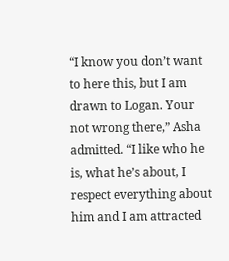“I know you don’t want to here this, but I am drawn to Logan. Your not wrong there,” Asha admitted. “I like who he is, what he’s about, I respect everything about him and I am attracted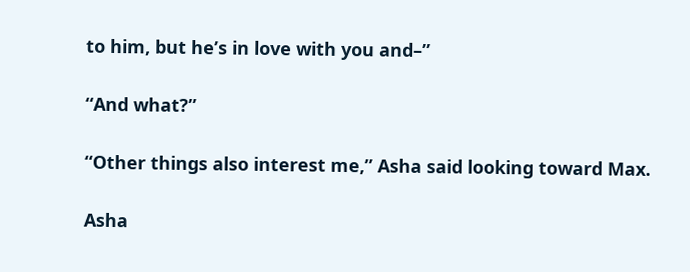to him, but he’s in love with you and–”

“And what?”

“Other things also interest me,” Asha said looking toward Max.

Asha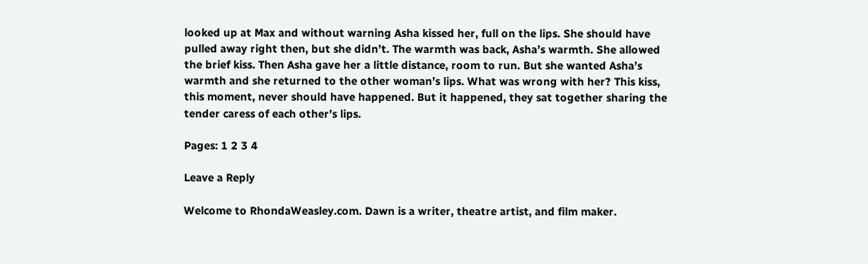looked up at Max and without warning Asha kissed her, full on the lips. She should have pulled away right then, but she didn’t. The warmth was back, Asha’s warmth. She allowed the brief kiss. Then Asha gave her a little distance, room to run. But she wanted Asha’s warmth and she returned to the other woman’s lips. What was wrong with her? This kiss, this moment, never should have happened. But it happened, they sat together sharing the tender caress of each other’s lips.

Pages: 1 2 3 4

Leave a Reply

Welcome to RhondaWeasley.com. Dawn is a writer, theatre artist, and film maker.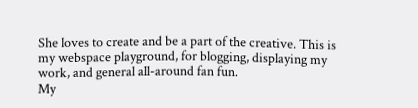She loves to create and be a part of the creative. This is my webspace playground, for blogging, displaying my work, and general all-around fan fun.
My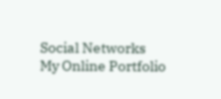Social Networks
My Online Portfolio